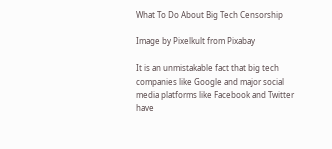What To Do About Big Tech Censorship

Image by Pixelkult from Pixabay

It is an unmistakable fact that big tech companies like Google and major social media platforms like Facebook and Twitter have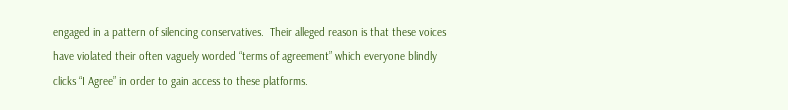engaged in a pattern of silencing conservatives.  Their alleged reason is that these voices have violated their often vaguely worded “terms of agreement” which everyone blindly clicks “I Agree” in order to gain access to these platforms.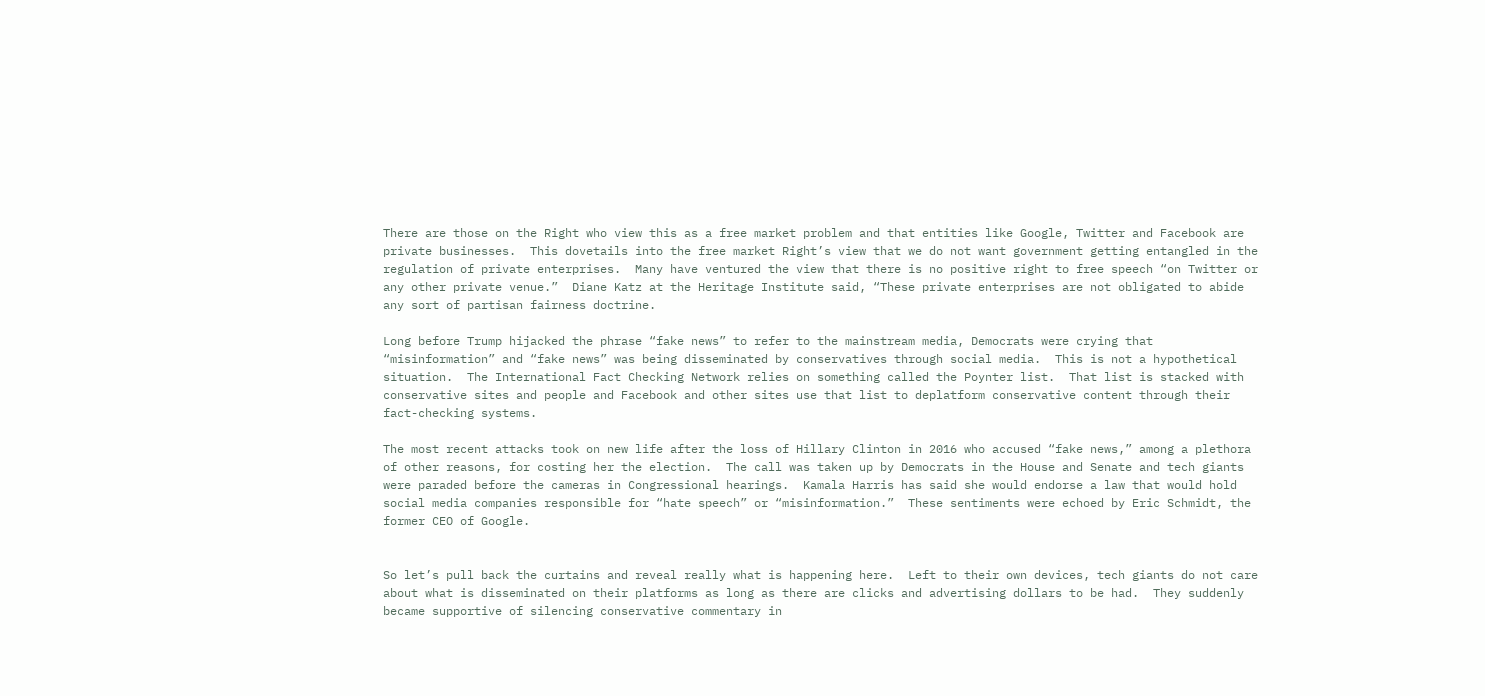There are those on the Right who view this as a free market problem and that entities like Google, Twitter and Facebook are private businesses.  This dovetails into the free market Right’s view that we do not want government getting entangled in the regulation of private enterprises.  Many have ventured the view that there is no positive right to free speech “on Twitter or any other private venue.”  Diane Katz at the Heritage Institute said, “These private enterprises are not obligated to abide any sort of partisan fairness doctrine.

Long before Trump hijacked the phrase “fake news” to refer to the mainstream media, Democrats were crying that “misinformation” and “fake news” was being disseminated by conservatives through social media.  This is not a hypothetical situation.  The International Fact Checking Network relies on something called the Poynter list.  That list is stacked with conservative sites and people and Facebook and other sites use that list to deplatform conservative content through their fact-checking systems.

The most recent attacks took on new life after the loss of Hillary Clinton in 2016 who accused “fake news,” among a plethora of other reasons, for costing her the election.  The call was taken up by Democrats in the House and Senate and tech giants were paraded before the cameras in Congressional hearings.  Kamala Harris has said she would endorse a law that would hold social media companies responsible for “hate speech” or “misinformation.”  These sentiments were echoed by Eric Schmidt, the former CEO of Google.


So let’s pull back the curtains and reveal really what is happening here.  Left to their own devices, tech giants do not care about what is disseminated on their platforms as long as there are clicks and advertising dollars to be had.  They suddenly became supportive of silencing conservative commentary in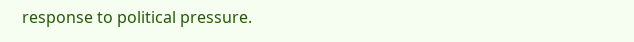response to political pressure.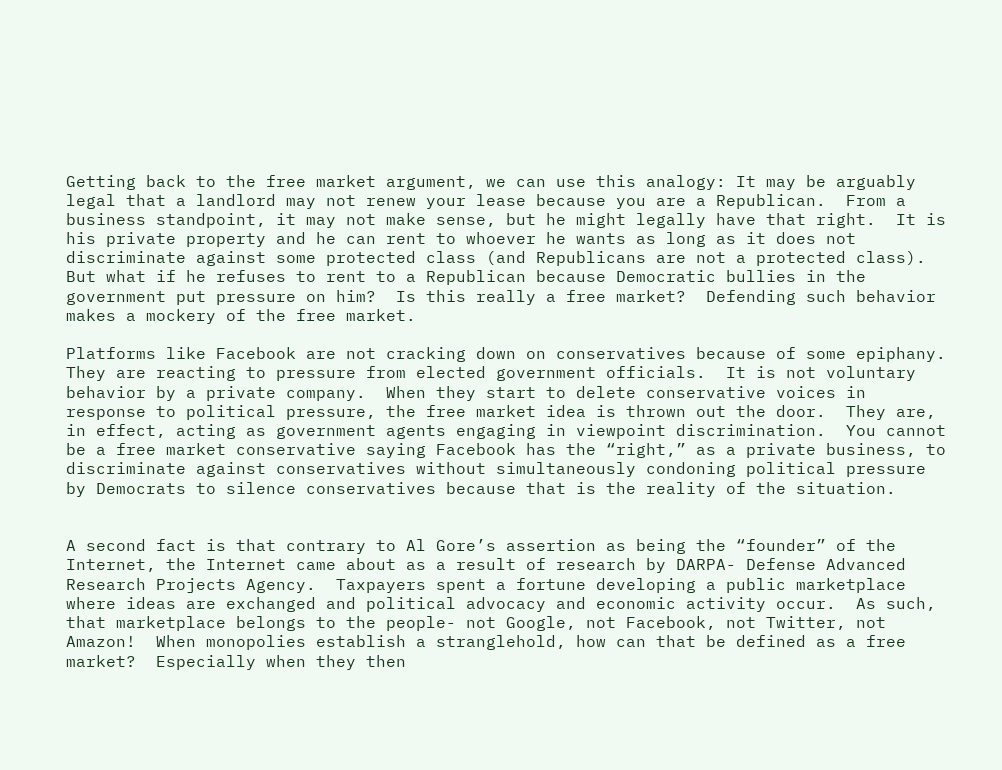Getting back to the free market argument, we can use this analogy: It may be arguably legal that a landlord may not renew your lease because you are a Republican.  From a business standpoint, it may not make sense, but he might legally have that right.  It is his private property and he can rent to whoever he wants as long as it does not discriminate against some protected class (and Republicans are not a protected class).  But what if he refuses to rent to a Republican because Democratic bullies in the government put pressure on him?  Is this really a free market?  Defending such behavior makes a mockery of the free market.

Platforms like Facebook are not cracking down on conservatives because of some epiphany.  They are reacting to pressure from elected government officials.  It is not voluntary behavior by a private company.  When they start to delete conservative voices in response to political pressure, the free market idea is thrown out the door.  They are, in effect, acting as government agents engaging in viewpoint discrimination.  You cannot be a free market conservative saying Facebook has the “right,” as a private business, to discriminate against conservatives without simultaneously condoning political pressure by Democrats to silence conservatives because that is the reality of the situation.


A second fact is that contrary to Al Gore’s assertion as being the “founder” of the Internet, the Internet came about as a result of research by DARPA- Defense Advanced Research Projects Agency.  Taxpayers spent a fortune developing a public marketplace where ideas are exchanged and political advocacy and economic activity occur.  As such, that marketplace belongs to the people- not Google, not Facebook, not Twitter, not Amazon!  When monopolies establish a stranglehold, how can that be defined as a free market?  Especially when they then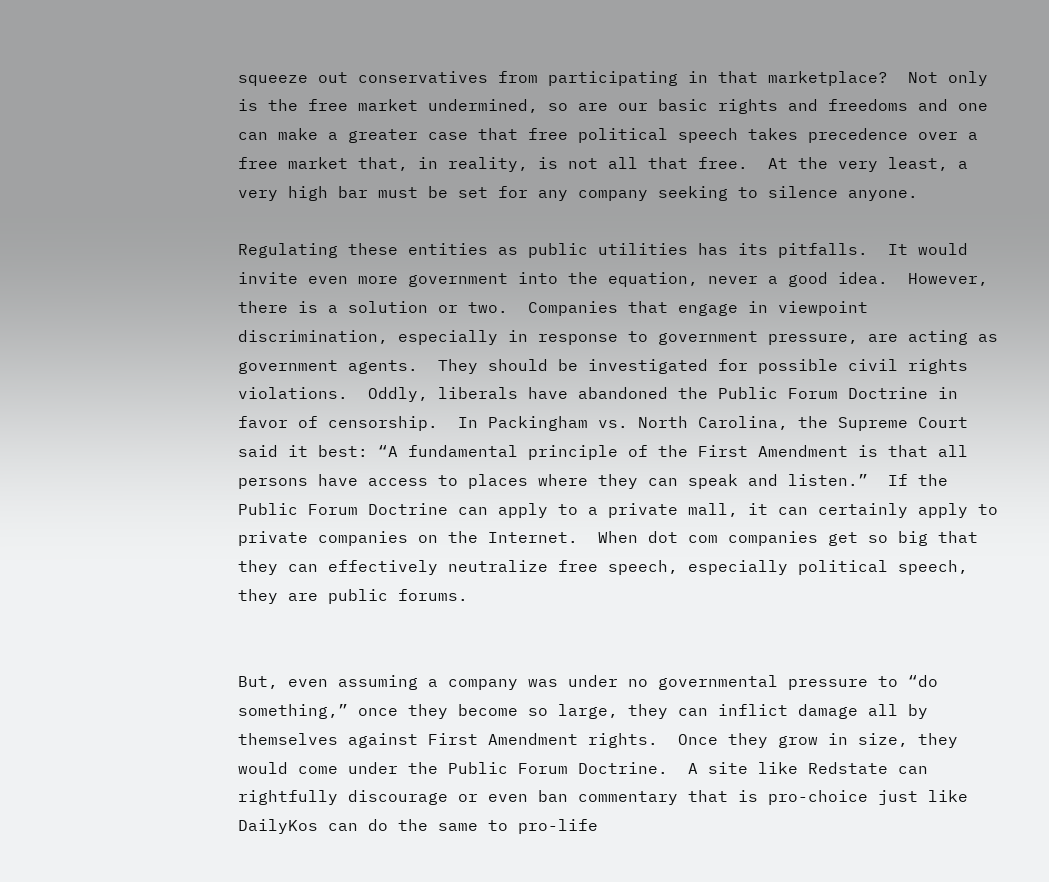squeeze out conservatives from participating in that marketplace?  Not only is the free market undermined, so are our basic rights and freedoms and one can make a greater case that free political speech takes precedence over a free market that, in reality, is not all that free.  At the very least, a very high bar must be set for any company seeking to silence anyone.

Regulating these entities as public utilities has its pitfalls.  It would invite even more government into the equation, never a good idea.  However, there is a solution or two.  Companies that engage in viewpoint discrimination, especially in response to government pressure, are acting as government agents.  They should be investigated for possible civil rights violations.  Oddly, liberals have abandoned the Public Forum Doctrine in favor of censorship.  In Packingham vs. North Carolina, the Supreme Court said it best: “A fundamental principle of the First Amendment is that all persons have access to places where they can speak and listen.”  If the Public Forum Doctrine can apply to a private mall, it can certainly apply to private companies on the Internet.  When dot com companies get so big that they can effectively neutralize free speech, especially political speech, they are public forums.


But, even assuming a company was under no governmental pressure to “do something,” once they become so large, they can inflict damage all by themselves against First Amendment rights.  Once they grow in size, they would come under the Public Forum Doctrine.  A site like Redstate can rightfully discourage or even ban commentary that is pro-choice just like DailyKos can do the same to pro-life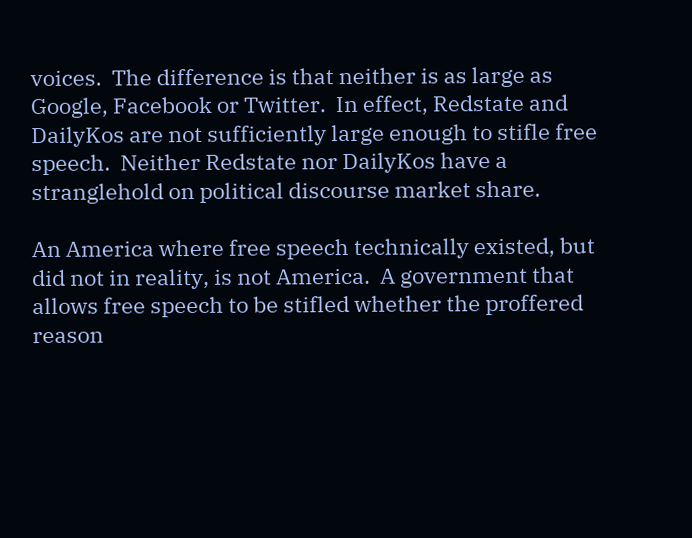voices.  The difference is that neither is as large as Google, Facebook or Twitter.  In effect, Redstate and DailyKos are not sufficiently large enough to stifle free speech.  Neither Redstate nor DailyKos have a stranglehold on political discourse market share.

An America where free speech technically existed, but did not in reality, is not America.  A government that allows free speech to be stifled whether the proffered reason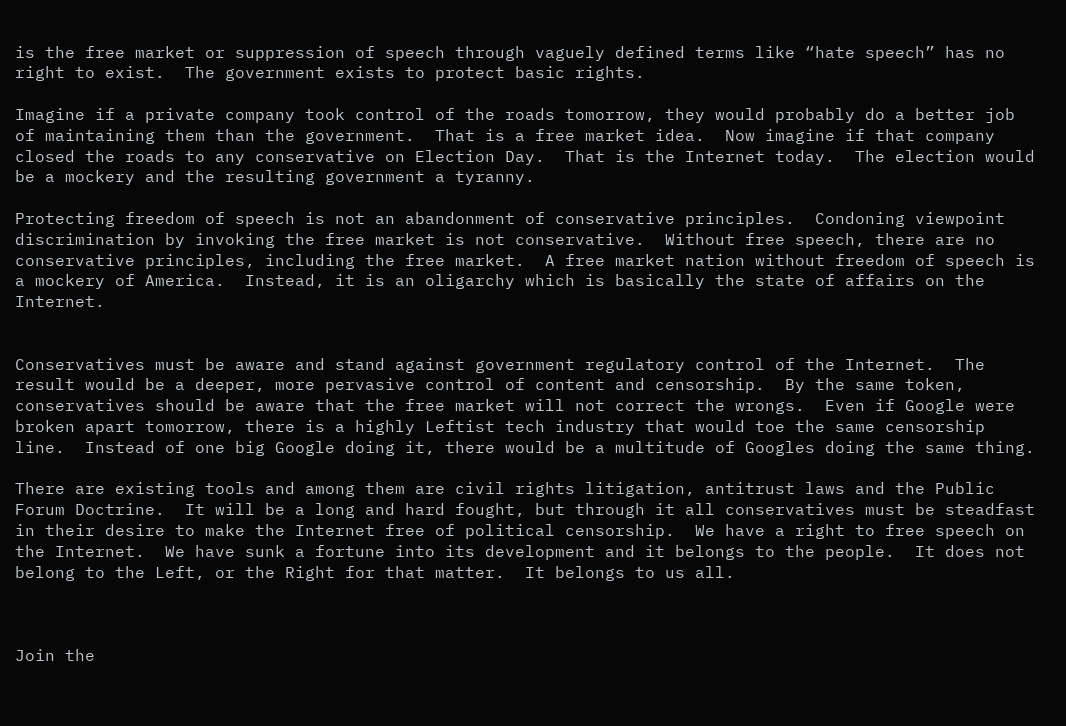is the free market or suppression of speech through vaguely defined terms like “hate speech” has no right to exist.  The government exists to protect basic rights.

Imagine if a private company took control of the roads tomorrow, they would probably do a better job of maintaining them than the government.  That is a free market idea.  Now imagine if that company closed the roads to any conservative on Election Day.  That is the Internet today.  The election would be a mockery and the resulting government a tyranny.

Protecting freedom of speech is not an abandonment of conservative principles.  Condoning viewpoint discrimination by invoking the free market is not conservative.  Without free speech, there are no conservative principles, including the free market.  A free market nation without freedom of speech is a mockery of America.  Instead, it is an oligarchy which is basically the state of affairs on the Internet.


Conservatives must be aware and stand against government regulatory control of the Internet.  The result would be a deeper, more pervasive control of content and censorship.  By the same token, conservatives should be aware that the free market will not correct the wrongs.  Even if Google were broken apart tomorrow, there is a highly Leftist tech industry that would toe the same censorship line.  Instead of one big Google doing it, there would be a multitude of Googles doing the same thing.

There are existing tools and among them are civil rights litigation, antitrust laws and the Public Forum Doctrine.  It will be a long and hard fought, but through it all conservatives must be steadfast in their desire to make the Internet free of political censorship.  We have a right to free speech on the Internet.  We have sunk a fortune into its development and it belongs to the people.  It does not belong to the Left, or the Right for that matter.  It belongs to us all.



Join the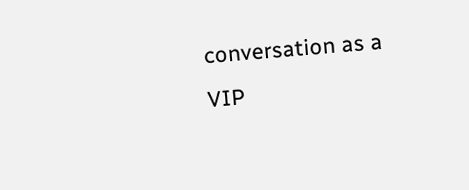conversation as a VIP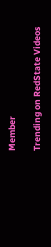Member

Trending on RedState Videos